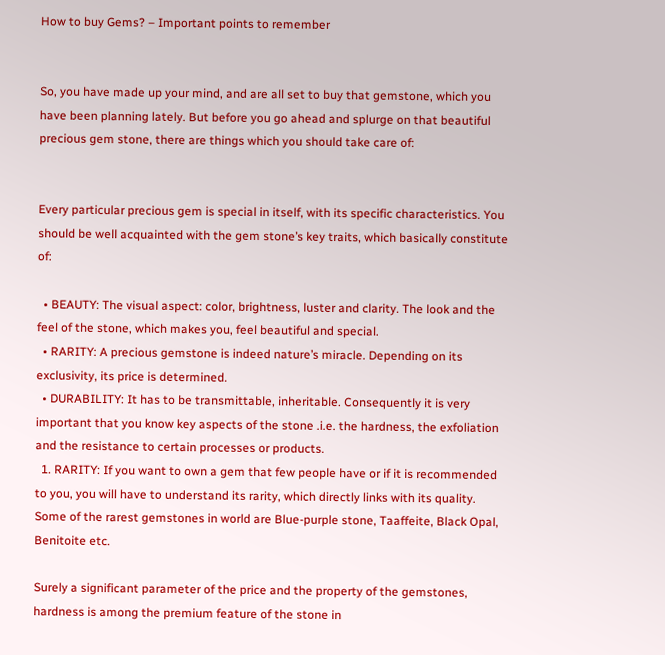How to buy Gems? – Important points to remember


So, you have made up your mind, and are all set to buy that gemstone, which you have been planning lately. But before you go ahead and splurge on that beautiful precious gem stone, there are things which you should take care of:


Every particular precious gem is special in itself, with its specific characteristics. You should be well acquainted with the gem stone’s key traits, which basically constitute of:

  • BEAUTY: The visual aspect: color, brightness, luster and clarity. The look and the feel of the stone, which makes you, feel beautiful and special.
  • RARITY: A precious gemstone is indeed nature’s miracle. Depending on its exclusivity, its price is determined.
  • DURABILITY: It has to be transmittable, inheritable. Consequently it is very important that you know key aspects of the stone .i.e. the hardness, the exfoliation and the resistance to certain processes or products.
  1. RARITY: If you want to own a gem that few people have or if it is recommended to you, you will have to understand its rarity, which directly links with its quality. Some of the rarest gemstones in world are Blue-purple stone, Taaffeite, Black Opal, Benitoite etc.

Surely a significant parameter of the price and the property of the gemstones, hardness is among the premium feature of the stone in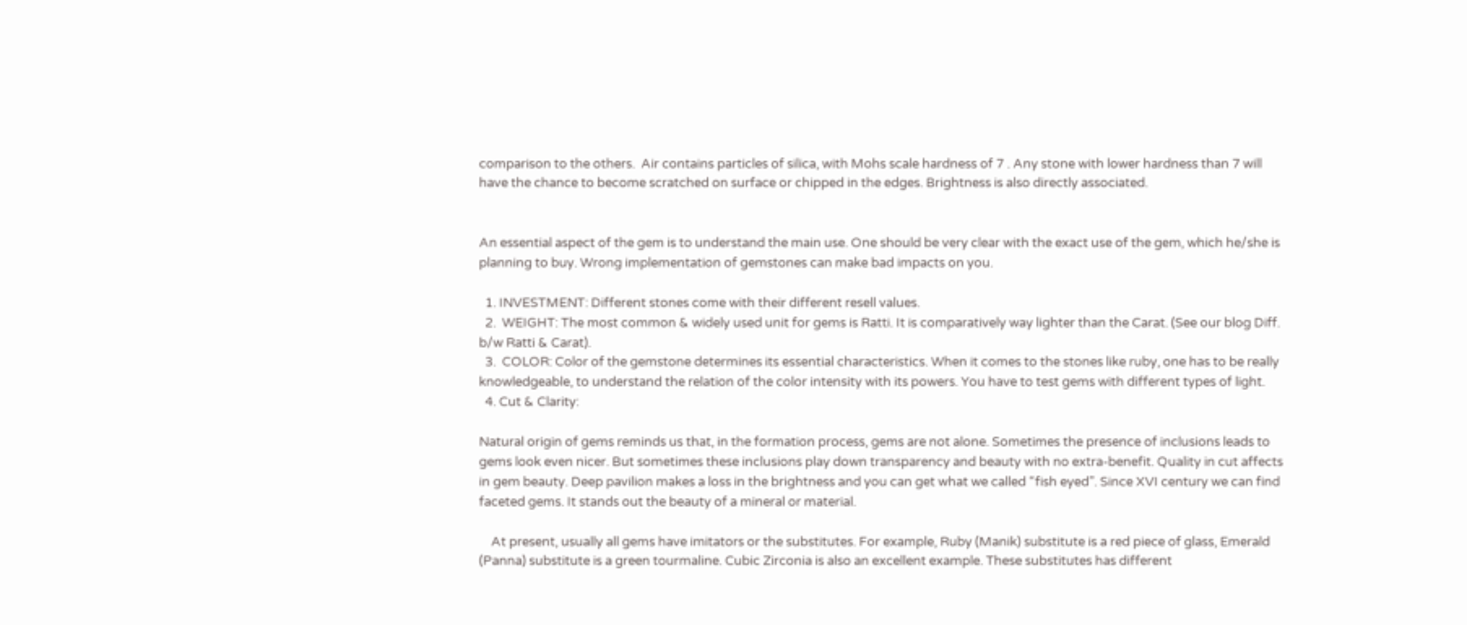comparison to the others.  Air contains particles of silica, with Mohs scale hardness of 7 . Any stone with lower hardness than 7 will have the chance to become scratched on surface or chipped in the edges. Brightness is also directly associated.


An essential aspect of the gem is to understand the main use. One should be very clear with the exact use of the gem, which he/she is planning to buy. Wrong implementation of gemstones can make bad impacts on you.

  1. INVESTMENT: Different stones come with their different resell values.
  2.  WEIGHT: The most common & widely used unit for gems is Ratti. It is comparatively way lighter than the Carat. (See our blog Diff. b/w Ratti & Carat).
  3.  COLOR: Color of the gemstone determines its essential characteristics. When it comes to the stones like ruby, one has to be really knowledgeable, to understand the relation of the color intensity with its powers. You have to test gems with different types of light.
  4. Cut & Clarity:

Natural origin of gems reminds us that, in the formation process, gems are not alone. Sometimes the presence of inclusions leads to gems look even nicer. But sometimes these inclusions play down transparency and beauty with no extra-benefit. Quality in cut affects in gem beauty. Deep pavilion makes a loss in the brightness and you can get what we called “fish eyed”. Since XVI century we can find faceted gems. It stands out the beauty of a mineral or material.

    At present, usually all gems have imitators or the substitutes. For example, Ruby (Manik) substitute is a red piece of glass, Emerald (Panna) substitute is a green tourmaline. Cubic Zirconia is also an excellent example. These substitutes has different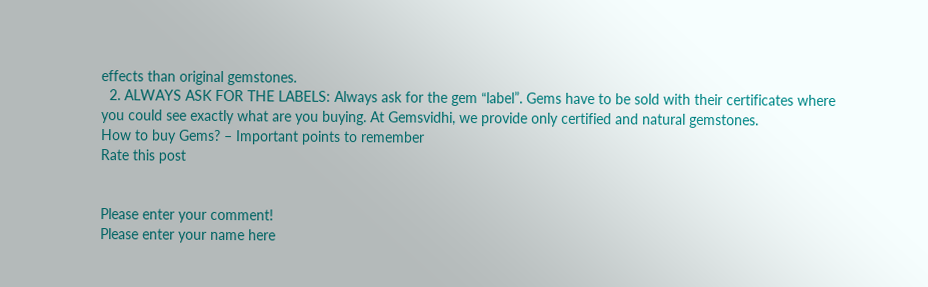effects than original gemstones.
  2. ALWAYS ASK FOR THE LABELS: Always ask for the gem “label”. Gems have to be sold with their certificates where you could see exactly what are you buying. At Gemsvidhi, we provide only certified and natural gemstones.
How to buy Gems? – Important points to remember
Rate this post


Please enter your comment!
Please enter your name here